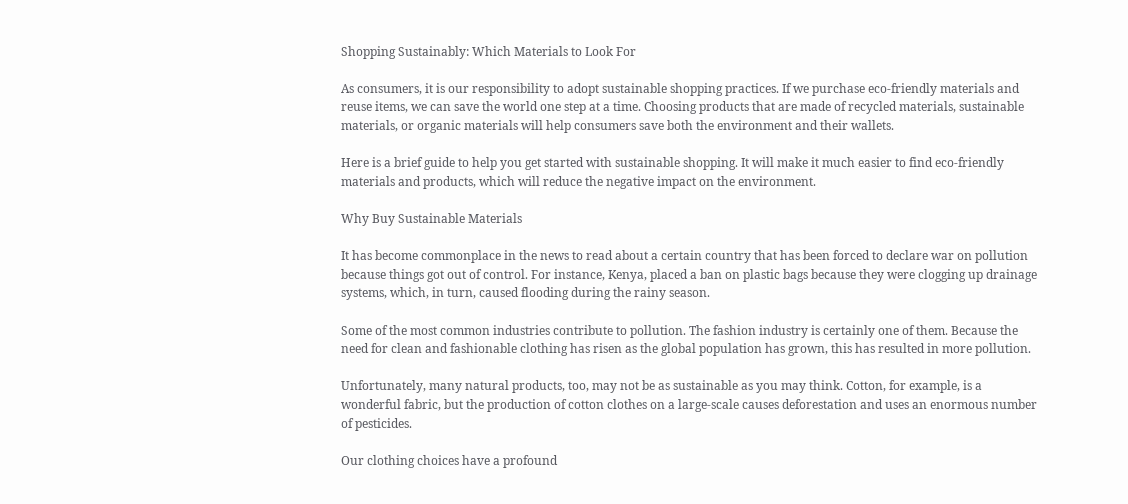Shopping Sustainably: Which Materials to Look For

As consumers, it is our responsibility to adopt sustainable shopping practices. If we purchase eco-friendly materials and reuse items, we can save the world one step at a time. Choosing products that are made of recycled materials, sustainable materials, or organic materials will help consumers save both the environment and their wallets.

Here is a brief guide to help you get started with sustainable shopping. It will make it much easier to find eco-friendly materials and products, which will reduce the negative impact on the environment.

Why Buy Sustainable Materials

It has become commonplace in the news to read about a certain country that has been forced to declare war on pollution because things got out of control. For instance, Kenya, placed a ban on plastic bags because they were clogging up drainage systems, which, in turn, caused flooding during the rainy season.

Some of the most common industries contribute to pollution. The fashion industry is certainly one of them. Because the need for clean and fashionable clothing has risen as the global population has grown, this has resulted in more pollution.

Unfortunately, many natural products, too, may not be as sustainable as you may think. Cotton, for example, is a wonderful fabric, but the production of cotton clothes on a large-scale causes deforestation and uses an enormous number of pesticides.

Our clothing choices have a profound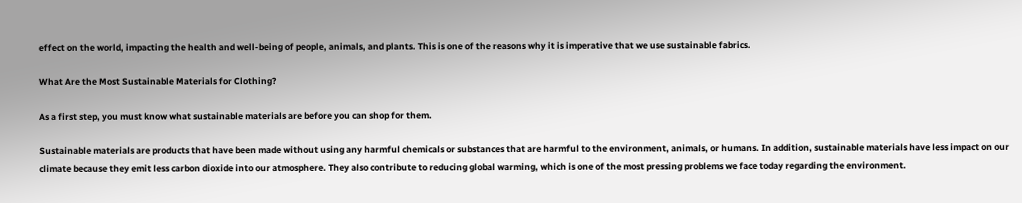effect on the world, impacting the health and well-being of people, animals, and plants. This is one of the reasons why it is imperative that we use sustainable fabrics.

What Are the Most Sustainable Materials for Clothing?

As a first step, you must know what sustainable materials are before you can shop for them.

Sustainable materials are products that have been made without using any harmful chemicals or substances that are harmful to the environment, animals, or humans. In addition, sustainable materials have less impact on our climate because they emit less carbon dioxide into our atmosphere. They also contribute to reducing global warming, which is one of the most pressing problems we face today regarding the environment.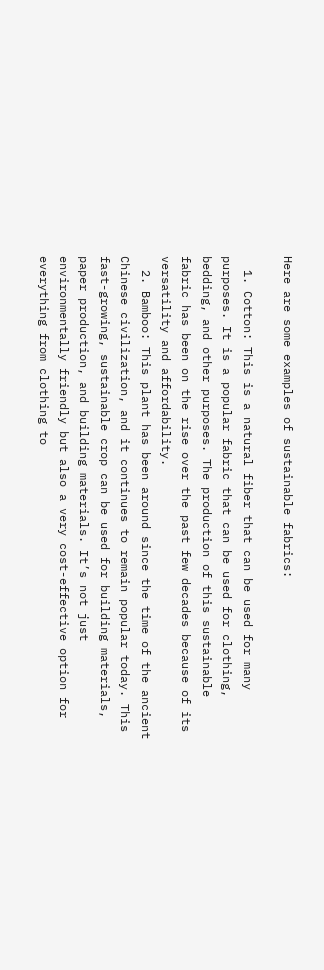Here are some examples of sustainable fabrics:

  1. Cotton: This is a natural fiber that can be used for many purposes. It is a popular fabric that can be used for clothing, bedding, and other purposes. The production of this sustainable fabric has been on the rise over the past few decades because of its versatility and affordability.
  2. Bamboo: This plant has been around since the time of the ancient Chinese civilization, and it continues to remain popular today. This fast-growing, sustainable crop can be used for building materials, paper production, and building materials. It’s not just environmentally friendly but also a very cost-effective option for everything from clothing to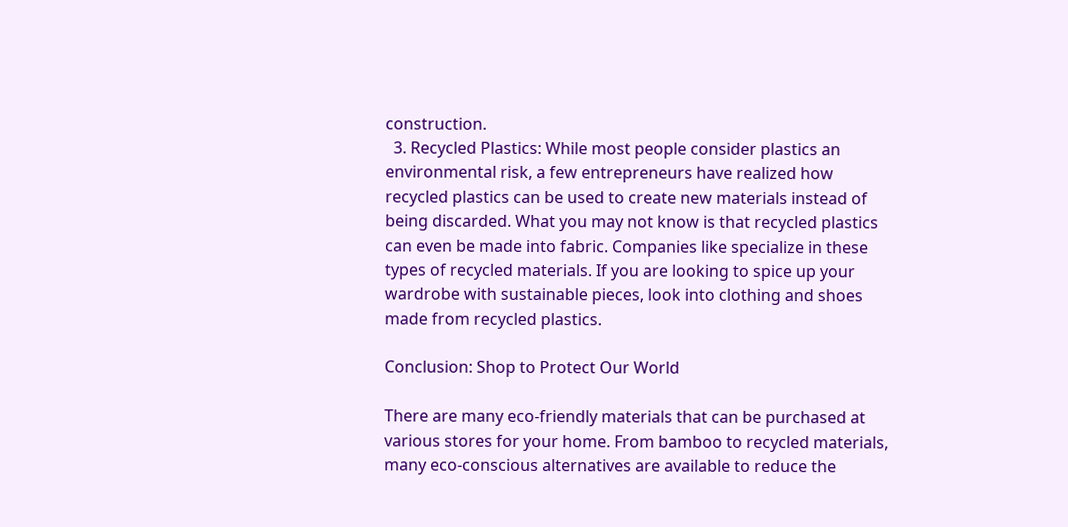construction.
  3. Recycled Plastics: While most people consider plastics an environmental risk, a few entrepreneurs have realized how recycled plastics can be used to create new materials instead of being discarded. What you may not know is that recycled plastics can even be made into fabric. Companies like specialize in these types of recycled materials. If you are looking to spice up your wardrobe with sustainable pieces, look into clothing and shoes made from recycled plastics.

Conclusion: Shop to Protect Our World

There are many eco-friendly materials that can be purchased at various stores for your home. From bamboo to recycled materials, many eco-conscious alternatives are available to reduce the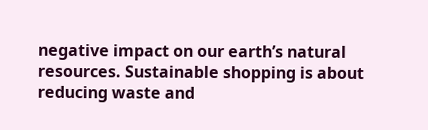negative impact on our earth’s natural resources. Sustainable shopping is about reducing waste and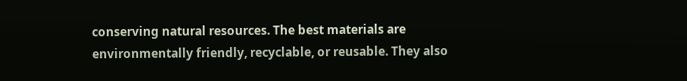conserving natural resources. The best materials are environmentally friendly, recyclable, or reusable. They also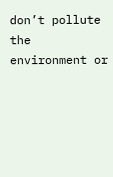don’t pollute the environment or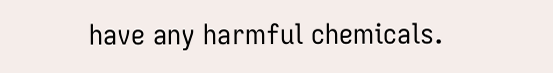have any harmful chemicals.